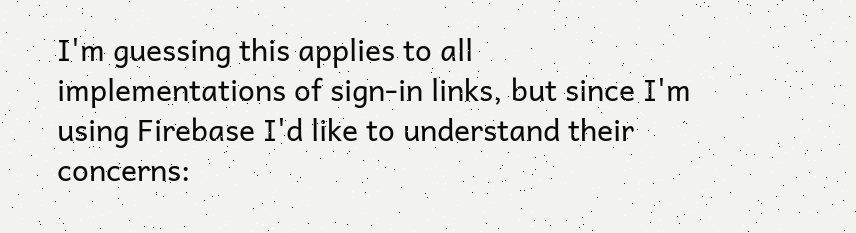I'm guessing this applies to all implementations of sign-in links, but since I'm using Firebase I'd like to understand their concerns: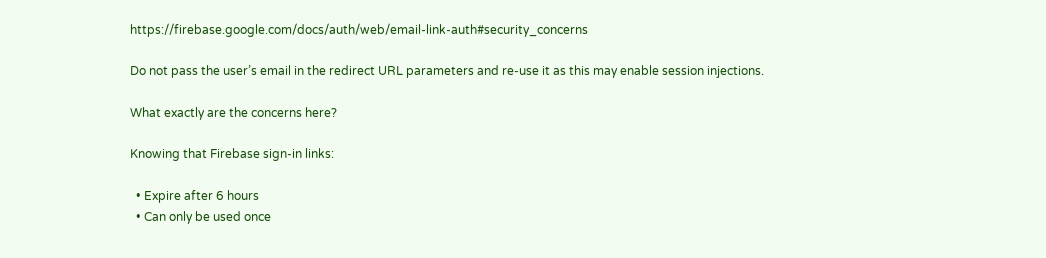https://firebase.google.com/docs/auth/web/email-link-auth#security_concerns

Do not pass the user’s email in the redirect URL parameters and re-use it as this may enable session injections.

What exactly are the concerns here?

Knowing that Firebase sign-in links:

  • Expire after 6 hours
  • Can only be used once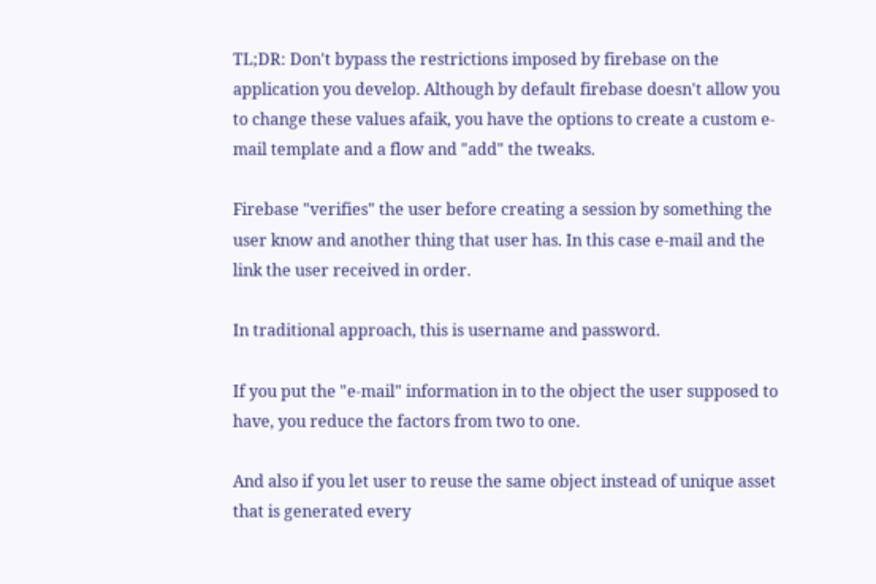TL;DR: Don't bypass the restrictions imposed by firebase on the application you develop. Although by default firebase doesn't allow you to change these values afaik, you have the options to create a custom e-mail template and a flow and "add" the tweaks.

Firebase "verifies" the user before creating a session by something the user know and another thing that user has. In this case e-mail and the link the user received in order.

In traditional approach, this is username and password.

If you put the "e-mail" information in to the object the user supposed to have, you reduce the factors from two to one.

And also if you let user to reuse the same object instead of unique asset that is generated every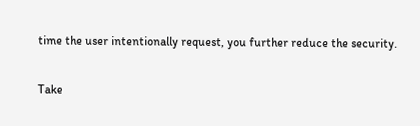time the user intentionally request, you further reduce the security.

Take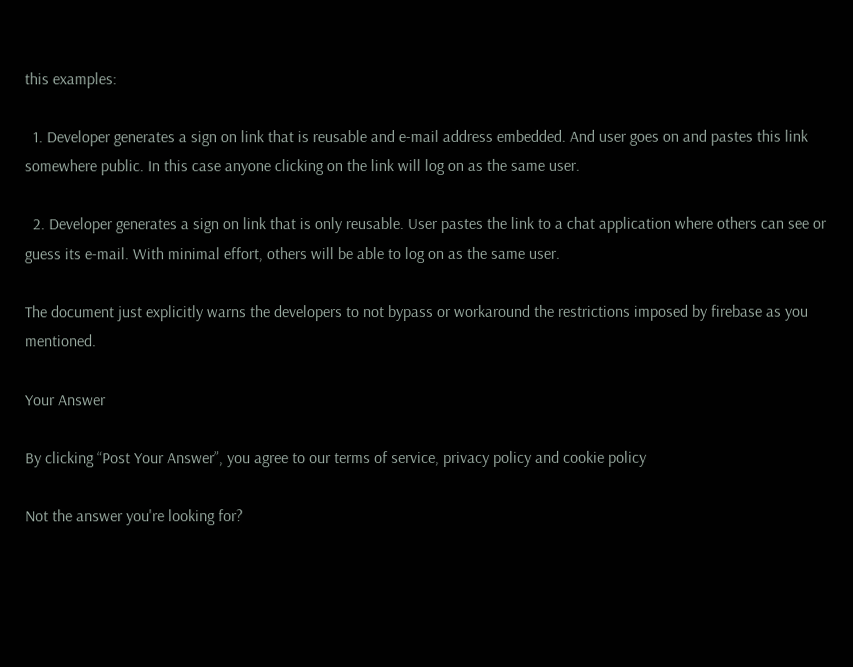this examples:

  1. Developer generates a sign on link that is reusable and e-mail address embedded. And user goes on and pastes this link somewhere public. In this case anyone clicking on the link will log on as the same user.

  2. Developer generates a sign on link that is only reusable. User pastes the link to a chat application where others can see or guess its e-mail. With minimal effort, others will be able to log on as the same user.

The document just explicitly warns the developers to not bypass or workaround the restrictions imposed by firebase as you mentioned.

Your Answer

By clicking “Post Your Answer”, you agree to our terms of service, privacy policy and cookie policy

Not the answer you're looking for?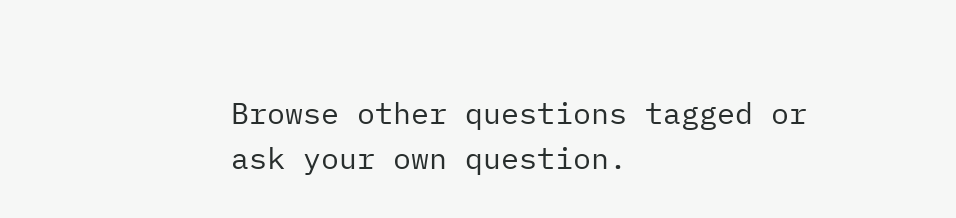Browse other questions tagged or ask your own question.